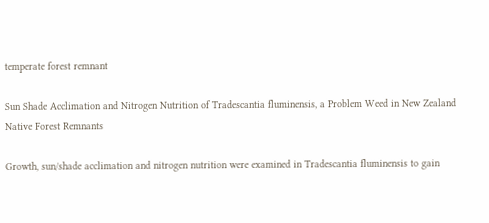temperate forest remnant

Sun Shade Acclimation and Nitrogen Nutrition of Tradescantia fluminensis, a Problem Weed in New Zealand Native Forest Remnants

Growth, sun/shade acclimation and nitrogen nutrition were examined in Tradescantia fluminensis to gain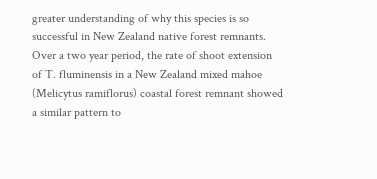greater understanding of why this species is so successful in New Zealand native forest remnants. Over a two year period, the rate of shoot extension of T. fluminensis in a New Zealand mixed mahoe (Melicytus ramiflorus) coastal forest remnant showed a similar pattern to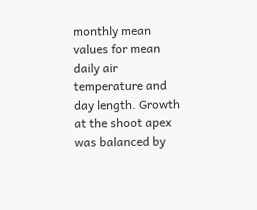monthly mean values for mean daily air temperature and day length. Growth at the shoot apex was balanced by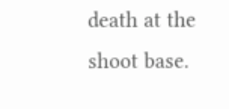death at the shoot base.